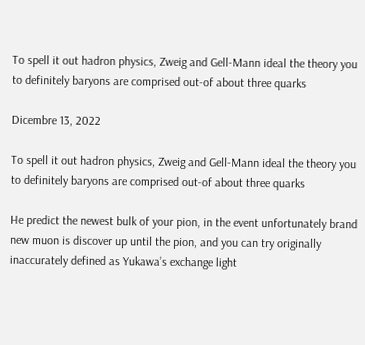To spell it out hadron physics, Zweig and Gell-Mann ideal the theory you to definitely baryons are comprised out-of about three quarks

Dicembre 13, 2022

To spell it out hadron physics, Zweig and Gell-Mann ideal the theory you to definitely baryons are comprised out-of about three quarks

He predict the newest bulk of your pion, in the event unfortunately brand new muon is discover up until the pion, and you can try originally inaccurately defined as Yukawa’s exchange light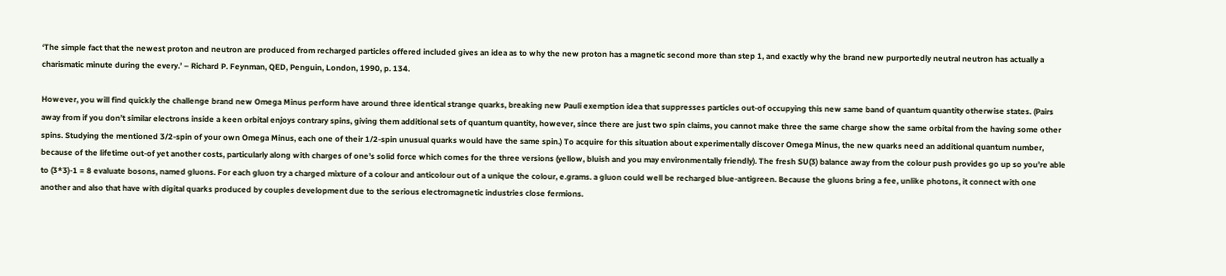‘The simple fact that the newest proton and neutron are produced from recharged particles offered included gives an idea as to why the new proton has a magnetic second more than step 1, and exactly why the brand new purportedly neutral neutron has actually a charismatic minute during the every.’ – Richard P. Feynman, QED, Penguin, London, 1990, p. 134.

However, you will find quickly the challenge brand new Omega Minus perform have around three identical strange quarks, breaking new Pauli exemption idea that suppresses particles out-of occupying this new same band of quantum quantity otherwise states. (Pairs away from if you don’t similar electrons inside a keen orbital enjoys contrary spins, giving them additional sets of quantum quantity, however, since there are just two spin claims, you cannot make three the same charge show the same orbital from the having some other spins. Studying the mentioned 3/2-spin of your own Omega Minus, each one of their 1/2-spin unusual quarks would have the same spin.) To acquire for this situation about experimentally discover Omega Minus, the new quarks need an additional quantum number, because of the lifetime out-of yet another costs, particularly along with charges of one’s solid force which comes for the three versions (yellow, bluish and you may environmentally friendly). The fresh SU(3) balance away from the colour push provides go up so you’re able to (3*3)-1 = 8 evaluate bosons, named gluons. For each gluon try a charged mixture of a colour and anticolour out of a unique the colour, e.grams. a gluon could well be recharged blue-antigreen. Because the gluons bring a fee, unlike photons, it connect with one another and also that have with digital quarks produced by couples development due to the serious electromagnetic industries close fermions.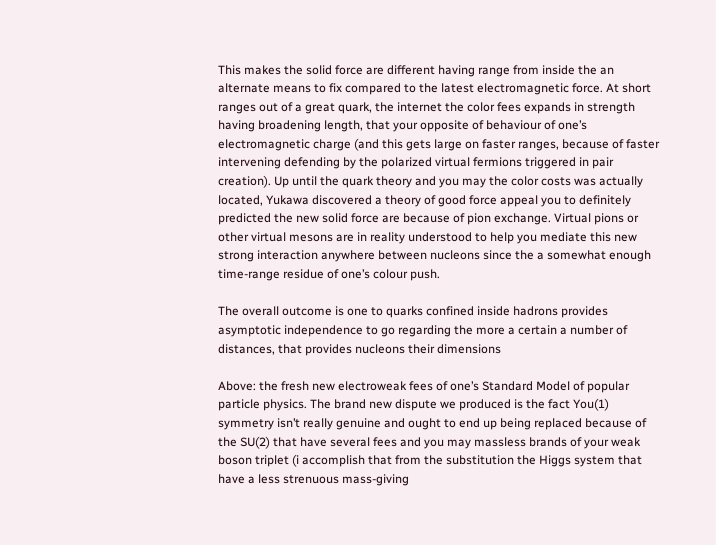This makes the solid force are different having range from inside the an alternate means to fix compared to the latest electromagnetic force. At short ranges out of a great quark, the internet the color fees expands in strength having broadening length, that your opposite of behaviour of one’s electromagnetic charge (and this gets large on faster ranges, because of faster intervening defending by the polarized virtual fermions triggered in pair creation). Up until the quark theory and you may the color costs was actually located, Yukawa discovered a theory of good force appeal you to definitely predicted the new solid force are because of pion exchange. Virtual pions or other virtual mesons are in reality understood to help you mediate this new strong interaction anywhere between nucleons since the a somewhat enough time-range residue of one’s colour push.

The overall outcome is one to quarks confined inside hadrons provides asymptotic independence to go regarding the more a certain a number of distances, that provides nucleons their dimensions

Above: the fresh new electroweak fees of one’s Standard Model of popular particle physics. The brand new dispute we produced is the fact You(1) symmetry isn’t really genuine and ought to end up being replaced because of the SU(2) that have several fees and you may massless brands of your weak boson triplet (i accomplish that from the substitution the Higgs system that have a less strenuous mass-giving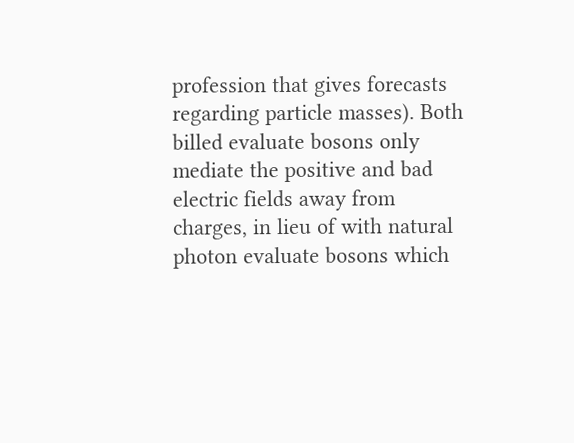profession that gives forecasts regarding particle masses). Both billed evaluate bosons only mediate the positive and bad electric fields away from charges, in lieu of with natural photon evaluate bosons which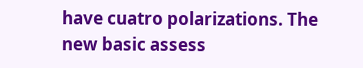have cuatro polarizations. The new basic assess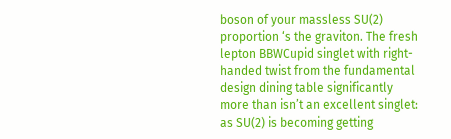boson of your massless SU(2) proportion ‘s the graviton. The fresh lepton BBWCupid singlet with right-handed twist from the fundamental design dining table significantly more than isn’t an excellent singlet: as SU(2) is becoming getting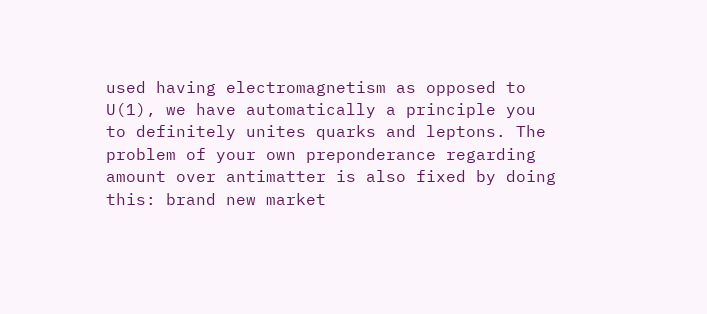used having electromagnetism as opposed to U(1), we have automatically a principle you to definitely unites quarks and leptons. The problem of your own preponderance regarding amount over antimatter is also fixed by doing this: brand new market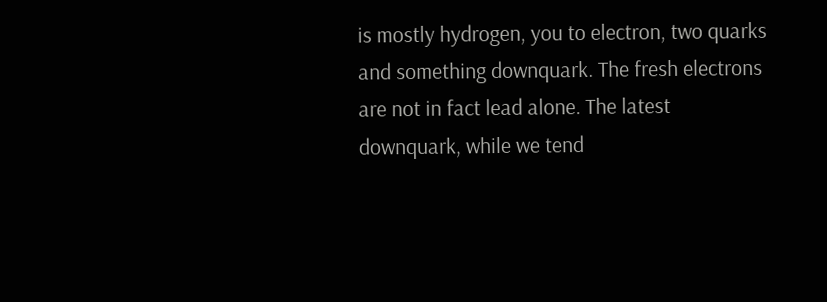is mostly hydrogen, you to electron, two quarks and something downquark. The fresh electrons are not in fact lead alone. The latest downquark, while we tend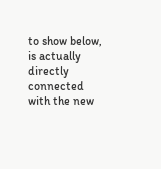to show below, is actually directly connected with the new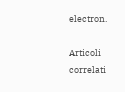electron.

Articoli correlati